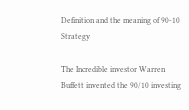Definition and the meaning of 90-10 Strategy

The Incredible investor Warren Buffett invented the 90/10 investing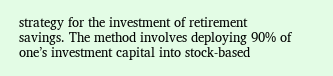strategy for the investment of retirement savings. The method involves deploying 90% of one’s investment capital into stock-based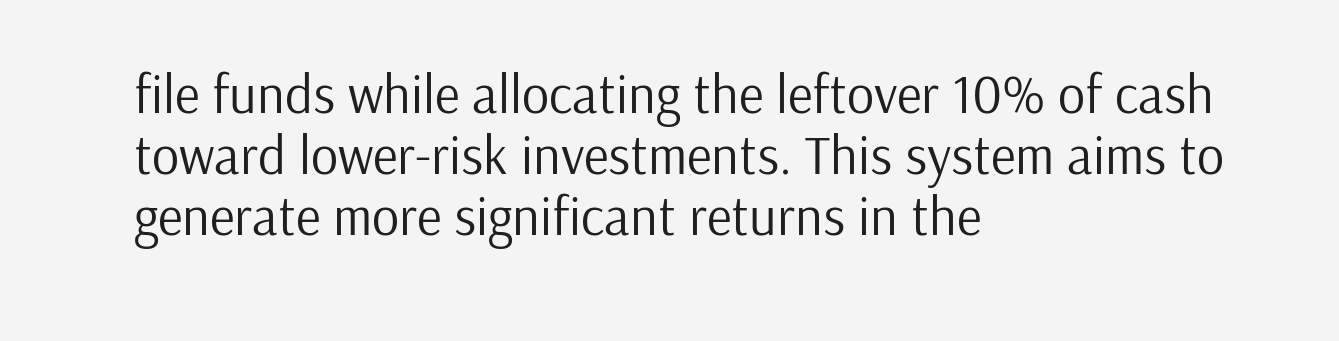file funds while allocating the leftover 10% of cash toward lower-risk investments. This system aims to generate more significant returns in the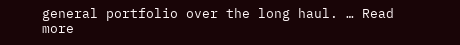general portfolio over the long haul. … Read more